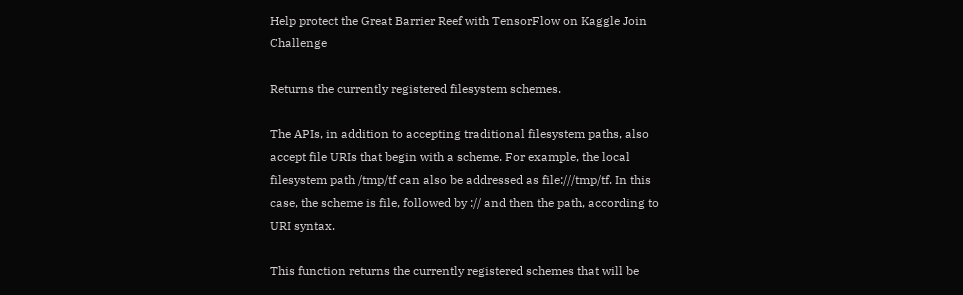Help protect the Great Barrier Reef with TensorFlow on Kaggle Join Challenge

Returns the currently registered filesystem schemes.

The APIs, in addition to accepting traditional filesystem paths, also accept file URIs that begin with a scheme. For example, the local filesystem path /tmp/tf can also be addressed as file:///tmp/tf. In this case, the scheme is file, followed by :// and then the path, according to URI syntax.

This function returns the currently registered schemes that will be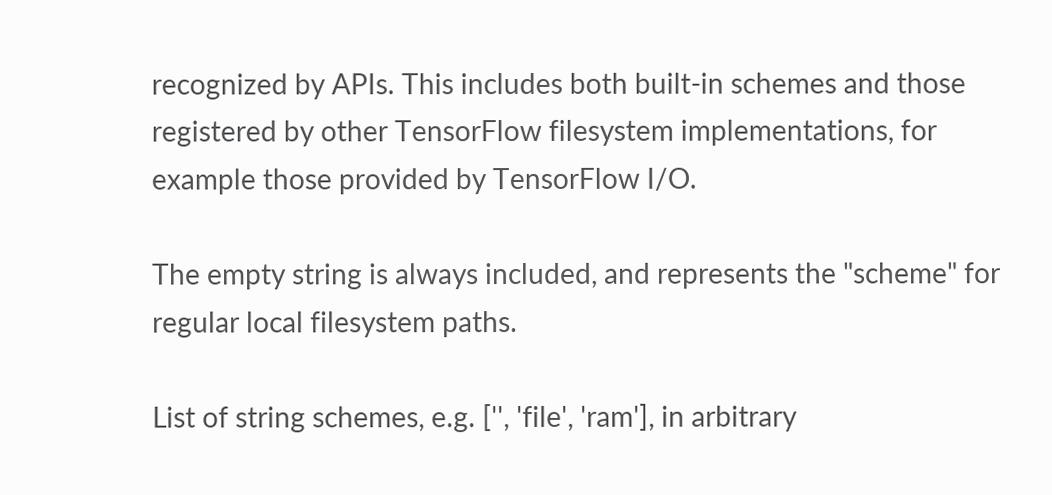recognized by APIs. This includes both built-in schemes and those registered by other TensorFlow filesystem implementations, for example those provided by TensorFlow I/O.

The empty string is always included, and represents the "scheme" for regular local filesystem paths.

List of string schemes, e.g. ['', 'file', 'ram'], in arbitrary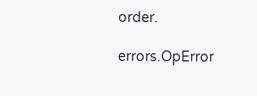order.

errors.OpError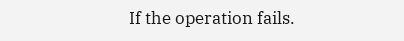If the operation fails.